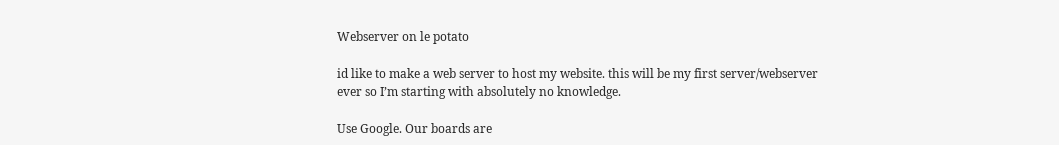Webserver on le potato

id like to make a web server to host my website. this will be my first server/webserver ever so I’m starting with absolutely no knowledge.

Use Google. Our boards are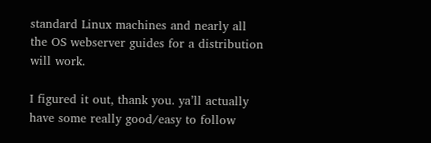standard Linux machines and nearly all the OS webserver guides for a distribution will work.

I figured it out, thank you. ya’ll actually have some really good/easy to follow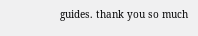guides. thank you so much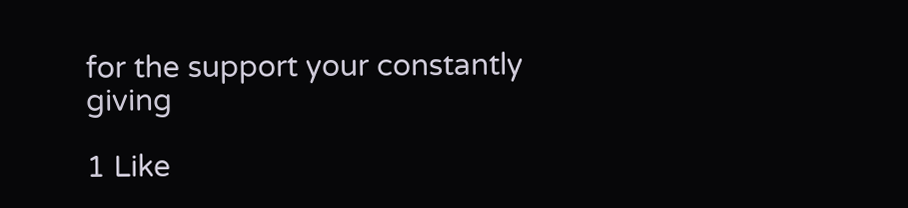for the support your constantly giving

1 Like